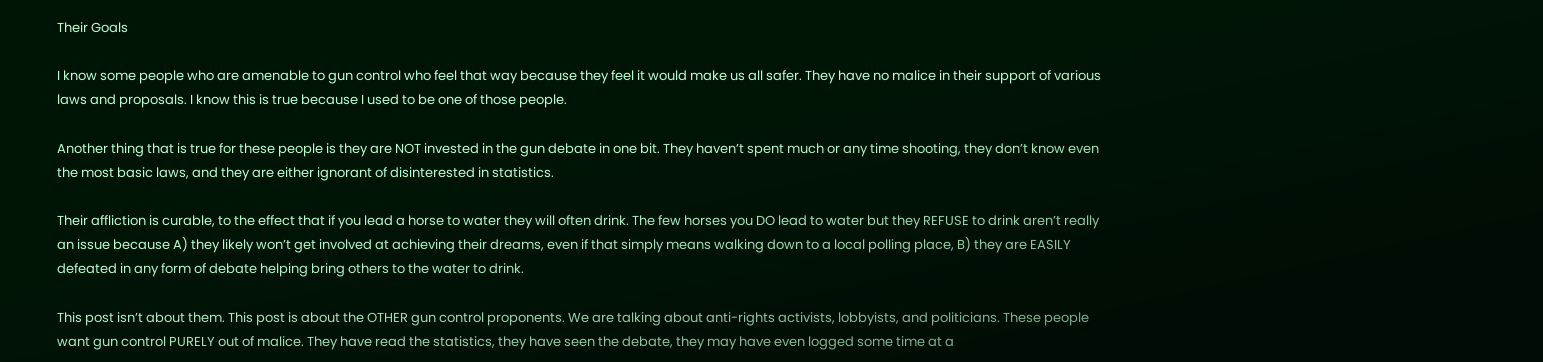Their Goals

I know some people who are amenable to gun control who feel that way because they feel it would make us all safer. They have no malice in their support of various laws and proposals. I know this is true because I used to be one of those people.

Another thing that is true for these people is they are NOT invested in the gun debate in one bit. They haven’t spent much or any time shooting, they don’t know even the most basic laws, and they are either ignorant of disinterested in statistics.

Their affliction is curable, to the effect that if you lead a horse to water they will often drink. The few horses you DO lead to water but they REFUSE to drink aren’t really an issue because A) they likely won’t get involved at achieving their dreams, even if that simply means walking down to a local polling place, B) they are EASILY defeated in any form of debate helping bring others to the water to drink.

This post isn’t about them. This post is about the OTHER gun control proponents. We are talking about anti-rights activists, lobbyists, and politicians. These people want gun control PURELY out of malice. They have read the statistics, they have seen the debate, they may have even logged some time at a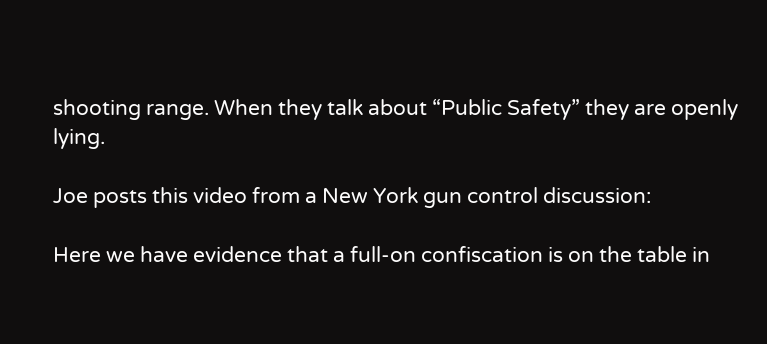shooting range. When they talk about “Public Safety” they are openly lying.

Joe posts this video from a New York gun control discussion:

Here we have evidence that a full-on confiscation is on the table in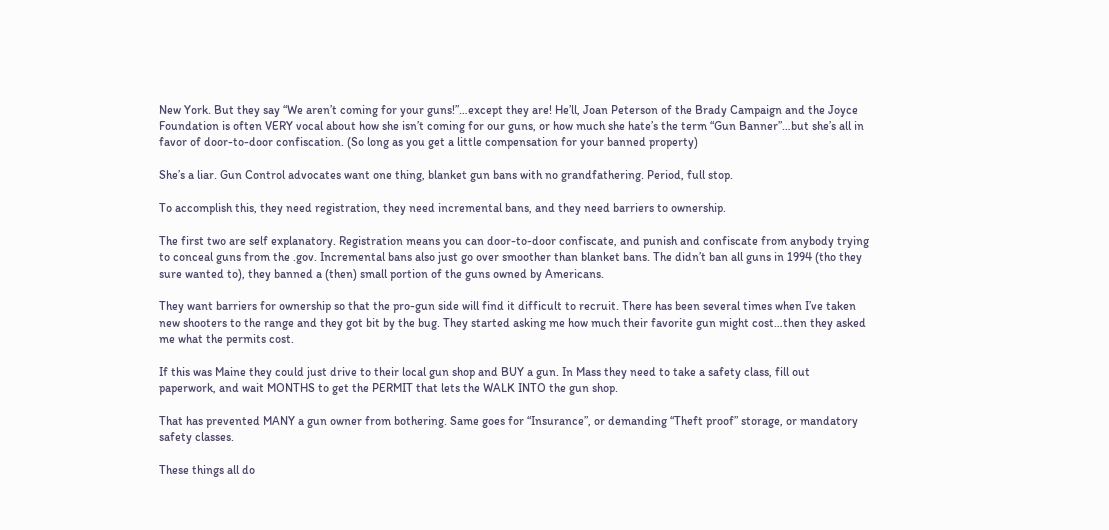New York. But they say “We aren’t coming for your guns!”…except they are! He’ll, Joan Peterson of the Brady Campaign and the Joyce Foundation is often VERY vocal about how she isn’t coming for our guns, or how much she hate’s the term “Gun Banner”…but she’s all in favor of door-to-door confiscation. (So long as you get a little compensation for your banned property)

She’s a liar. Gun Control advocates want one thing, blanket gun bans with no grandfathering. Period, full stop.

To accomplish this, they need registration, they need incremental bans, and they need barriers to ownership.

The first two are self explanatory. Registration means you can door-to-door confiscate, and punish and confiscate from anybody trying to conceal guns from the .gov. Incremental bans also just go over smoother than blanket bans. The didn’t ban all guns in 1994 (tho they sure wanted to), they banned a (then) small portion of the guns owned by Americans.

They want barriers for ownership so that the pro-gun side will find it difficult to recruit. There has been several times when I’ve taken new shooters to the range and they got bit by the bug. They started asking me how much their favorite gun might cost…then they asked me what the permits cost.

If this was Maine they could just drive to their local gun shop and BUY a gun. In Mass they need to take a safety class, fill out paperwork, and wait MONTHS to get the PERMIT that lets the WALK INTO the gun shop.

That has prevented MANY a gun owner from bothering. Same goes for “Insurance”, or demanding “Theft proof” storage, or mandatory safety classes.

These things all do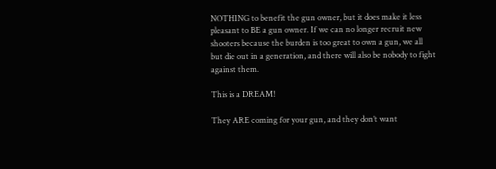NOTHING to benefit the gun owner, but it does make it less pleasant to BE a gun owner. If we can no longer recruit new shooters because the burden is too great to own a gun, we all but die out in a generation, and there will also be nobody to fight against them.

This is a DREAM!

They ARE coming for your gun, and they don’t want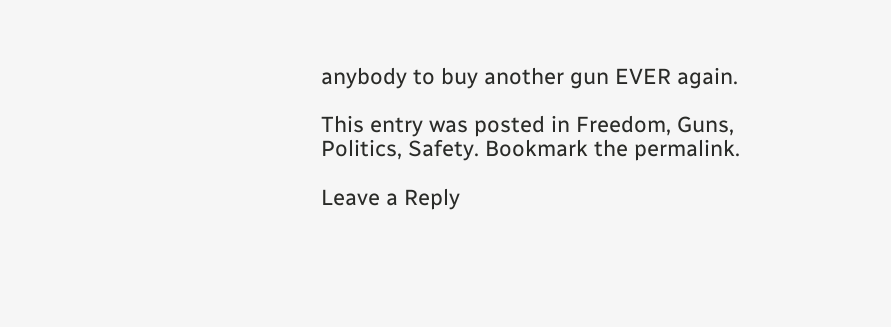anybody to buy another gun EVER again.

This entry was posted in Freedom, Guns, Politics, Safety. Bookmark the permalink.

Leave a Reply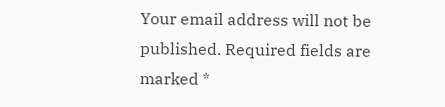Your email address will not be published. Required fields are marked *